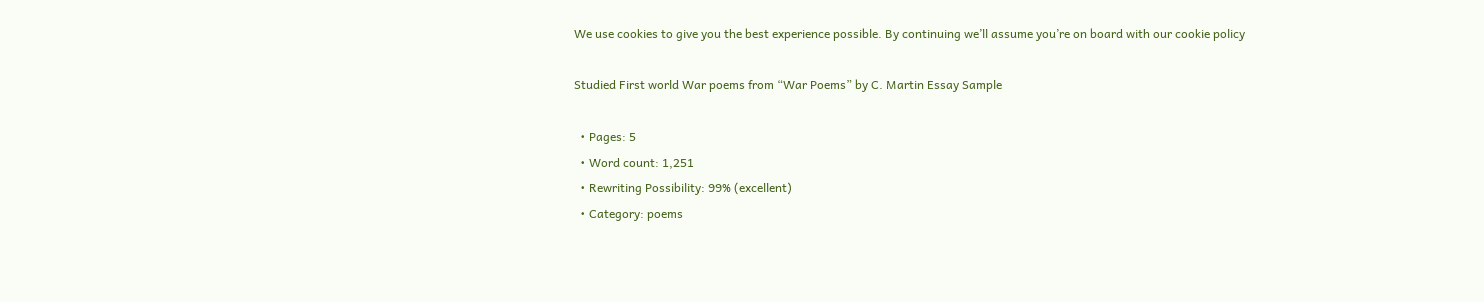We use cookies to give you the best experience possible. By continuing we’ll assume you’re on board with our cookie policy

Studied First world War poems from “War Poems” by C. Martin Essay Sample

  • Pages: 5
  • Word count: 1,251
  • Rewriting Possibility: 99% (excellent)
  • Category: poems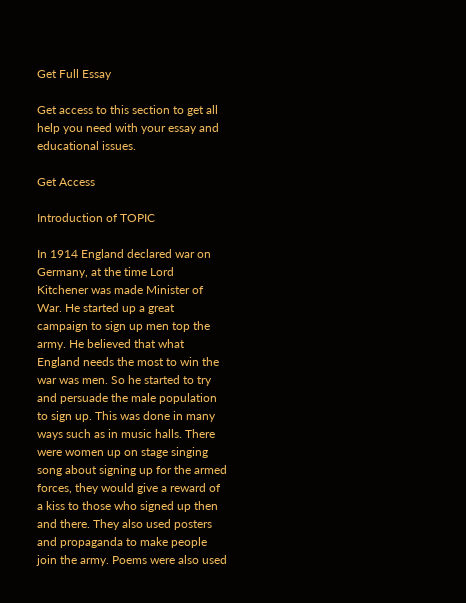Get Full Essay

Get access to this section to get all help you need with your essay and educational issues.

Get Access

Introduction of TOPIC

In 1914 England declared war on Germany, at the time Lord Kitchener was made Minister of War. He started up a great campaign to sign up men top the army. He believed that what England needs the most to win the war was men. So he started to try and persuade the male population to sign up. This was done in many ways such as in music halls. There were women up on stage singing song about signing up for the armed forces, they would give a reward of a kiss to those who signed up then and there. They also used posters and propaganda to make people join the army. Poems were also used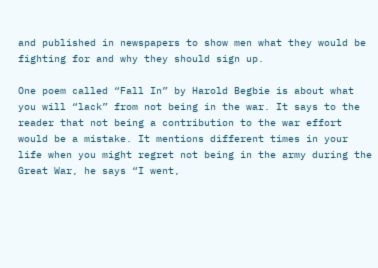and published in newspapers to show men what they would be fighting for and why they should sign up.

One poem called “Fall In” by Harold Begbie is about what you will “lack” from not being in the war. It says to the reader that not being a contribution to the war effort would be a mistake. It mentions different times in your life when you might regret not being in the army during the Great War, he says “I went,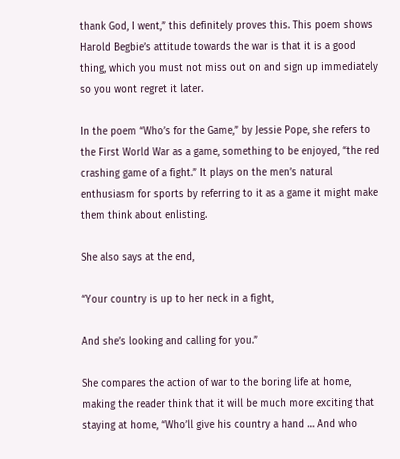thank God, I went,” this definitely proves this. This poem shows Harold Begbie’s attitude towards the war is that it is a good thing, which you must not miss out on and sign up immediately so you wont regret it later.

In the poem “Who’s for the Game,” by Jessie Pope, she refers to the First World War as a game, something to be enjoyed, “the red crashing game of a fight.” It plays on the men’s natural enthusiasm for sports by referring to it as a game it might make them think about enlisting.

She also says at the end,

“Your country is up to her neck in a fight,

And she’s looking and calling for you.”

She compares the action of war to the boring life at home, making the reader think that it will be much more exciting that staying at home, “Who’ll give his country a hand … And who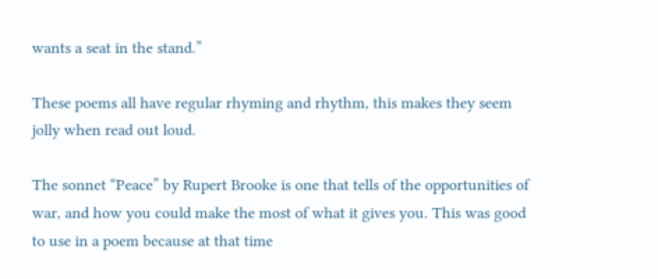wants a seat in the stand.”

These poems all have regular rhyming and rhythm, this makes they seem jolly when read out loud.

The sonnet “Peace” by Rupert Brooke is one that tells of the opportunities of war, and how you could make the most of what it gives you. This was good to use in a poem because at that time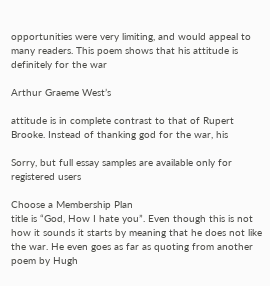opportunities were very limiting, and would appeal to many readers. This poem shows that his attitude is definitely for the war

Arthur Graeme West’s

attitude is in complete contrast to that of Rupert Brooke. Instead of thanking god for the war, his

Sorry, but full essay samples are available only for registered users

Choose a Membership Plan
title is “God, How I hate you”. Even though this is not how it sounds it starts by meaning that he does not like the war. He even goes as far as quoting from another poem by Hugh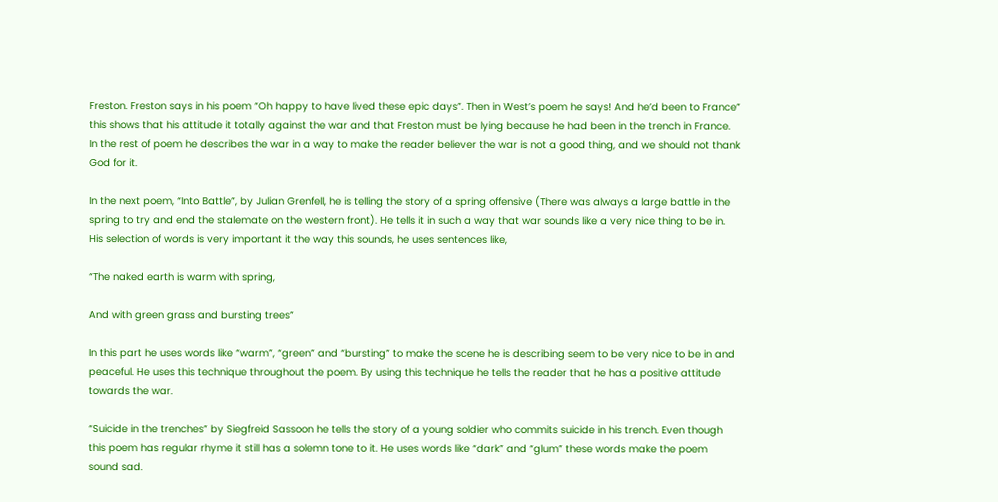Freston. Freston says in his poem “Oh happy to have lived these epic days”. Then in West’s poem he says! And he’d been to France” this shows that his attitude it totally against the war and that Freston must be lying because he had been in the trench in France. In the rest of poem he describes the war in a way to make the reader believer the war is not a good thing, and we should not thank God for it.

In the next poem, “Into Battle”, by Julian Grenfell, he is telling the story of a spring offensive (There was always a large battle in the spring to try and end the stalemate on the western front). He tells it in such a way that war sounds like a very nice thing to be in. His selection of words is very important it the way this sounds, he uses sentences like,

“The naked earth is warm with spring,

And with green grass and bursting trees”

In this part he uses words like “warm”, “green” and “bursting” to make the scene he is describing seem to be very nice to be in and peaceful. He uses this technique throughout the poem. By using this technique he tells the reader that he has a positive attitude towards the war.

“Suicide in the trenches” by Siegfreid Sassoon he tells the story of a young soldier who commits suicide in his trench. Even though this poem has regular rhyme it still has a solemn tone to it. He uses words like “dark” and “glum” these words make the poem sound sad.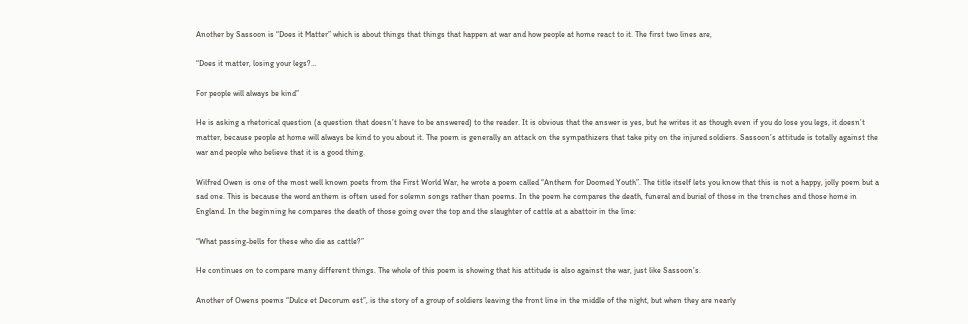Another by Sassoon is “Does it Matter” which is about things that things that happen at war and how people at home react to it. The first two lines are,

“Does it matter, losing your legs?…

For people will always be kind”

He is asking a rhetorical question (a question that doesn’t have to be answered) to the reader. It is obvious that the answer is yes, but he writes it as though even if you do lose you legs, it doesn’t matter, because people at home will always be kind to you about it. The poem is generally an attack on the sympathizers that take pity on the injured soldiers. Sassoon’s attitude is totally against the war and people who believe that it is a good thing.

Wilfred Owen is one of the most well known poets from the First World War, he wrote a poem called “Anthem for Doomed Youth”. The title itself lets you know that this is not a happy, jolly poem but a sad one. This is because the word anthem is often used for solemn songs rather than poems. In the poem he compares the death, funeral and burial of those in the trenches and those home in England. In the beginning he compares the death of those going over the top and the slaughter of cattle at a abattoir in the line:

“What passing-bells for these who die as cattle?”

He continues on to compare many different things. The whole of this poem is showing that his attitude is also against the war, just like Sassoon’s.

Another of Owens poems “Dulce et Decorum est”, is the story of a group of soldiers leaving the front line in the middle of the night, but when they are nearly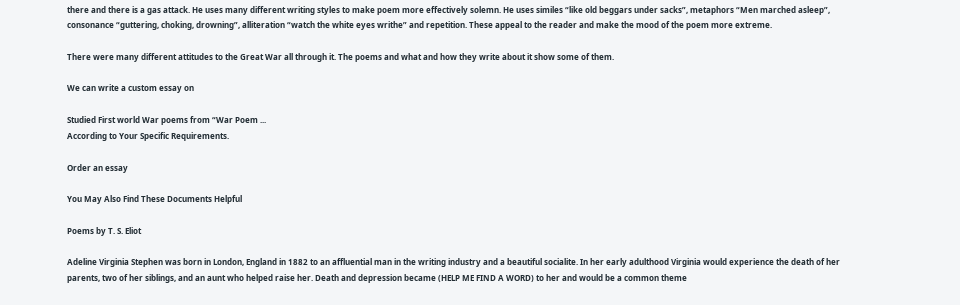there and there is a gas attack. He uses many different writing styles to make poem more effectively solemn. He uses similes “like old beggars under sacks”, metaphors “Men marched asleep”, consonance “guttering, choking, drowning”, alliteration “watch the white eyes writhe” and repetition. These appeal to the reader and make the mood of the poem more extreme.

There were many different attitudes to the Great War all through it. The poems and what and how they write about it show some of them.

We can write a custom essay on

Studied First world War poems from “War Poem ...
According to Your Specific Requirements.

Order an essay

You May Also Find These Documents Helpful

Poems by T. S. Eliot

Adeline Virginia Stephen was born in London, England in 1882 to an affluential man in the writing industry and a beautiful socialite. In her early adulthood Virginia would experience the death of her parents, two of her siblings, and an aunt who helped raise her. Death and depression became (HELP ME FIND A WORD) to her and would be a common theme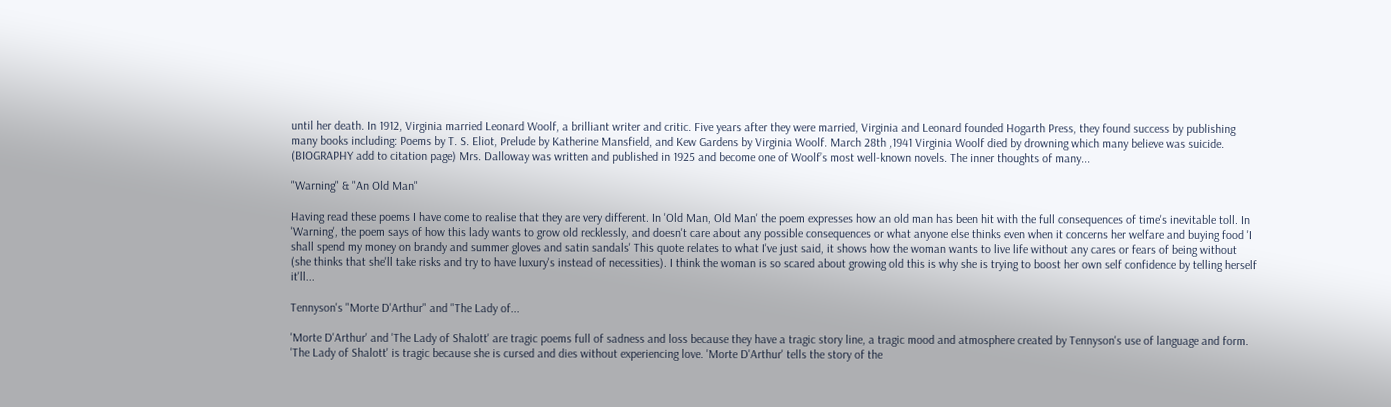until her death. In 1912, Virginia married Leonard Woolf, a brilliant writer and critic. Five years after they were married, Virginia and Leonard founded Hogarth Press, they found success by publishing many books including: Poems by T. S. Eliot, Prelude by Katherine Mansfield, and Kew Gardens by Virginia Woolf. March 28th ,1941 Virginia Woolf died by drowning which many believe was suicide. (BIOGRAPHY add to citation page) Mrs. Dalloway was written and published in 1925 and become one of Woolf’s most well-known novels. The inner thoughts of many...

"Warning" & "An Old Man"

Having read these poems I have come to realise that they are very different. In 'Old Man, Old Man' the poem expresses how an old man has been hit with the full consequences of time's inevitable toll. In 'Warning', the poem says of how this lady wants to grow old recklessly, and doesn't care about any possible consequences or what anyone else thinks even when it concerns her welfare and buying food 'I shall spend my money on brandy and summer gloves and satin sandals' This quote relates to what I've just said, it shows how the woman wants to live life without any cares or fears of being without (she thinks that she'll take risks and try to have luxury's instead of necessities). I think the woman is so scared about growing old this is why she is trying to boost her own self confidence by telling herself it'll...

Tennyson's "Morte D'Arthur" and "The Lady of...

'Morte D'Arthur' and 'The Lady of Shalott' are tragic poems full of sadness and loss because they have a tragic story line, a tragic mood and atmosphere created by Tennyson's use of language and form. 'The Lady of Shalott' is tragic because she is cursed and dies without experiencing love. 'Morte D'Arthur' tells the story of the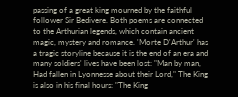passing of a great king mourned by the faithful follower Sir Bedivere. Both poems are connected to the Arthurian legends, which contain ancient magic, mystery and romance. 'Morte D'Arthur' has a tragic storyline because it is the end of an era and many soldiers' lives have been lost: "Man by man, Had fallen in Lyonnesse about their Lord," The King is also in his final hours: "The King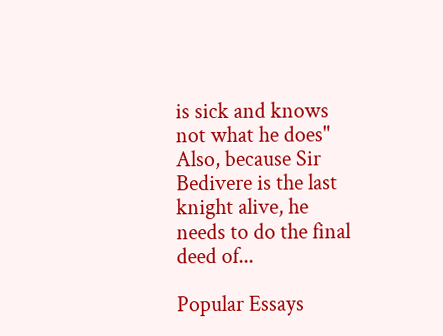is sick and knows not what he does" Also, because Sir Bedivere is the last knight alive, he needs to do the final deed of...

Popular Essays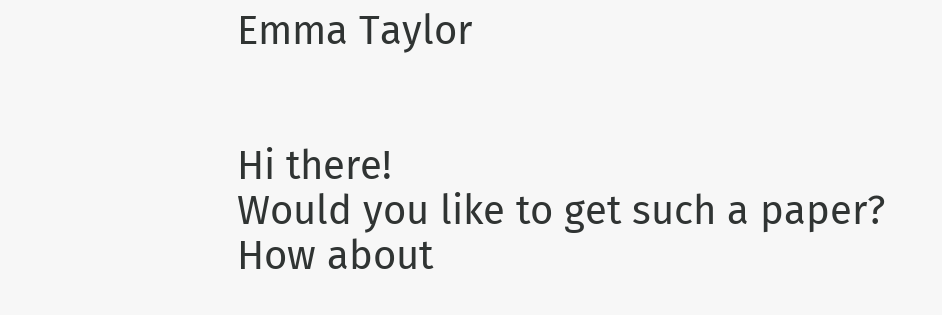Emma Taylor


Hi there!
Would you like to get such a paper?
How about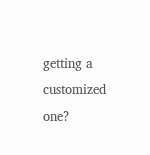getting a customized one?